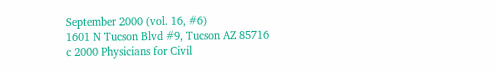September 2000 (vol. 16, #6)
1601 N Tucson Blvd #9, Tucson AZ 85716
c 2000 Physicians for Civil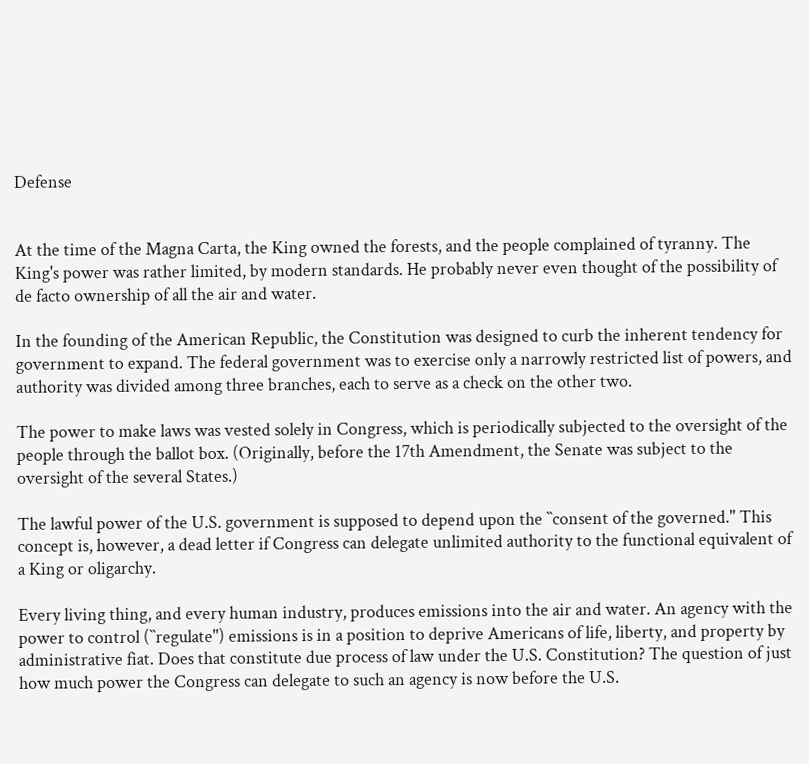Defense


At the time of the Magna Carta, the King owned the forests, and the people complained of tyranny. The King's power was rather limited, by modern standards. He probably never even thought of the possibility of de facto ownership of all the air and water.

In the founding of the American Republic, the Constitution was designed to curb the inherent tendency for government to expand. The federal government was to exercise only a narrowly restricted list of powers, and authority was divided among three branches, each to serve as a check on the other two.

The power to make laws was vested solely in Congress, which is periodically subjected to the oversight of the people through the ballot box. (Originally, before the 17th Amendment, the Senate was subject to the oversight of the several States.)

The lawful power of the U.S. government is supposed to depend upon the ``consent of the governed.'' This concept is, however, a dead letter if Congress can delegate unlimited authority to the functional equivalent of a King or oligarchy.

Every living thing, and every human industry, produces emissions into the air and water. An agency with the power to control (``regulate'') emissions is in a position to deprive Americans of life, liberty, and property by administrative fiat. Does that constitute due process of law under the U.S. Constitution? The question of just how much power the Congress can delegate to such an agency is now before the U.S.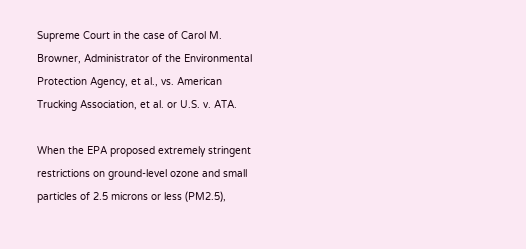Supreme Court in the case of Carol M. Browner, Administrator of the Environmental Protection Agency, et al., vs. American Trucking Association, et al. or U.S. v. ATA.

When the EPA proposed extremely stringent restrictions on ground-level ozone and small particles of 2.5 microns or less (PM2.5),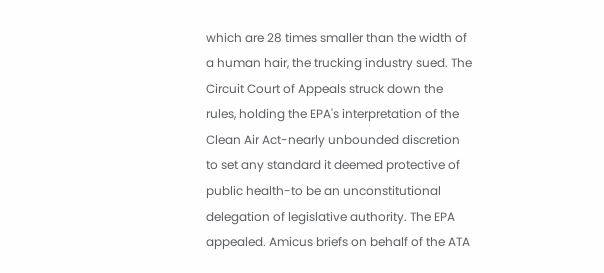which are 28 times smaller than the width of a human hair, the trucking industry sued. The Circuit Court of Appeals struck down the rules, holding the EPA's interpretation of the Clean Air Act-nearly unbounded discretion to set any standard it deemed protective of public health-to be an unconstitutional delegation of legislative authority. The EPA appealed. Amicus briefs on behalf of the ATA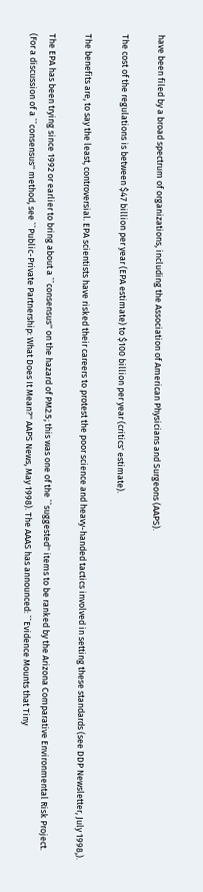have been filed by a broad spectrum of organizations, including the Association of American Physicians and Surgeons (AAPS).

The cost of the regulations is between $47 billion per year (EPA estimate) to $100 billion per year (critics' estimate).

The benefits are, to say the least, controversial. EPA scientists have risked their careers to protest the poor science and heavy-handed tactics involved in setting these standards (see DDP Newsletter, July 1998,).

The EPA has been trying since 1992 or earlier to bring about a ``consensus'' on the hazard of PM2.5; this was one of the ``suggested'' items to be ranked by the Arizona Comparative Environmental Risk Project. (For a discussion of a ``consensus'' method, see ``Public-Private Partnership: What Does It Mean?'' AAPS News, May 1998). The AAAS has announced: ``Evidence Mounts that Tiny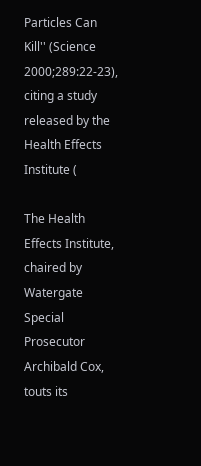Particles Can Kill'' (Science 2000;289:22-23), citing a study released by the Health Effects Institute (

The Health Effects Institute, chaired by Watergate Special Prosecutor Archibald Cox, touts its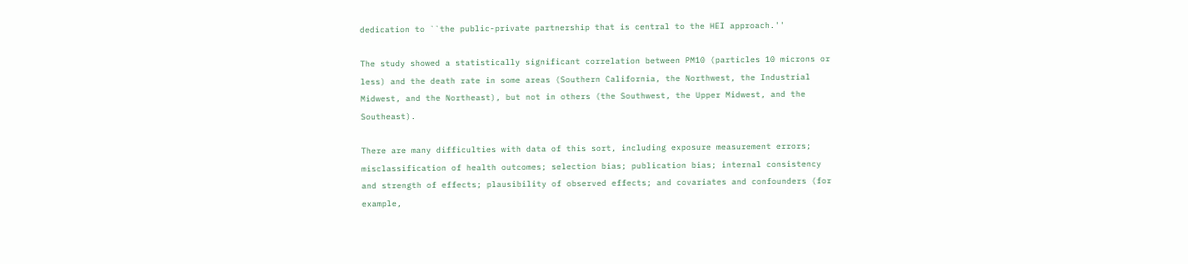dedication to ``the public-private partnership that is central to the HEI approach.''

The study showed a statistically significant correlation between PM10 (particles 10 microns or less) and the death rate in some areas (Southern California, the Northwest, the Industrial Midwest, and the Northeast), but not in others (the Southwest, the Upper Midwest, and the Southeast).

There are many difficulties with data of this sort, including exposure measurement errors; misclassification of health outcomes; selection bias; publication bias; internal consistency and strength of effects; plausibility of observed effects; and covariates and confounders (for example,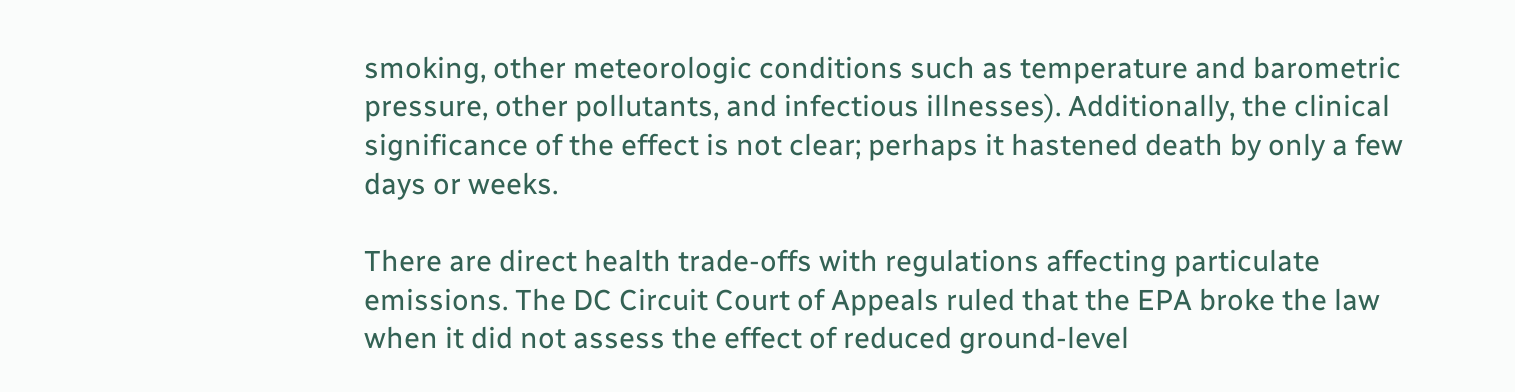smoking, other meteorologic conditions such as temperature and barometric pressure, other pollutants, and infectious illnesses). Additionally, the clinical significance of the effect is not clear; perhaps it hastened death by only a few days or weeks.

There are direct health trade-offs with regulations affecting particulate emissions. The DC Circuit Court of Appeals ruled that the EPA broke the law when it did not assess the effect of reduced ground-level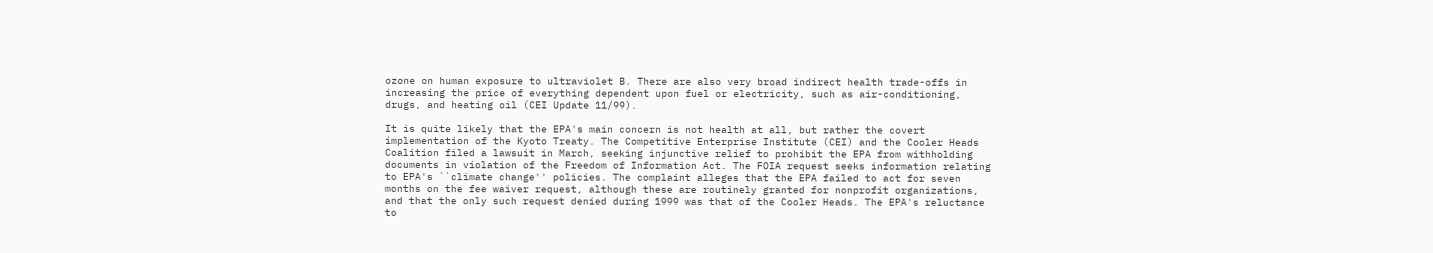ozone on human exposure to ultraviolet B. There are also very broad indirect health trade-offs in increasing the price of everything dependent upon fuel or electricity, such as air-conditioning, drugs, and heating oil (CEI Update 11/99).

It is quite likely that the EPA's main concern is not health at all, but rather the covert implementation of the Kyoto Treaty. The Competitive Enterprise Institute (CEI) and the Cooler Heads Coalition filed a lawsuit in March, seeking injunctive relief to prohibit the EPA from withholding documents in violation of the Freedom of Information Act. The FOIA request seeks information relating to EPA's ``climate change'' policies. The complaint alleges that the EPA failed to act for seven months on the fee waiver request, although these are routinely granted for nonprofit organizations, and that the only such request denied during 1999 was that of the Cooler Heads. The EPA's reluctance to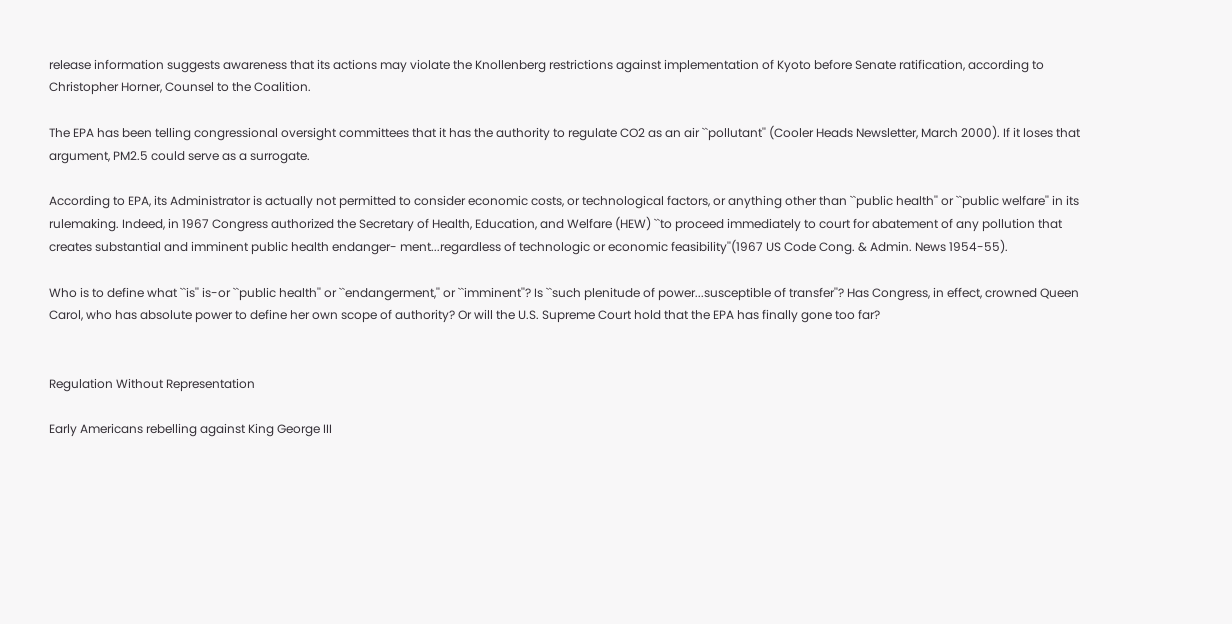release information suggests awareness that its actions may violate the Knollenberg restrictions against implementation of Kyoto before Senate ratification, according to Christopher Horner, Counsel to the Coalition.

The EPA has been telling congressional oversight committees that it has the authority to regulate CO2 as an air ``pollutant'' (Cooler Heads Newsletter, March 2000). If it loses that argument, PM2.5 could serve as a surrogate.

According to EPA, its Administrator is actually not permitted to consider economic costs, or technological factors, or anything other than ``public health'' or ``public welfare'' in its rulemaking. Indeed, in 1967 Congress authorized the Secretary of Health, Education, and Welfare (HEW) ``to proceed immediately to court for abatement of any pollution that creates substantial and imminent public health endanger- ment...regardless of technologic or economic feasibility''(1967 US Code Cong. & Admin. News 1954-55).

Who is to define what ``is'' is-or ``public health'' or ``endangerment,'' or ``imminent''? Is ``such plenitude of power...susceptible of transfer''? Has Congress, in effect, crowned Queen Carol, who has absolute power to define her own scope of authority? Or will the U.S. Supreme Court hold that the EPA has finally gone too far?


Regulation Without Representation

Early Americans rebelling against King George III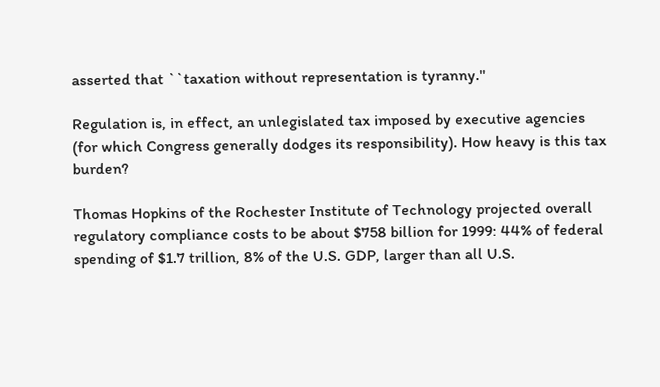asserted that ``taxation without representation is tyranny.''

Regulation is, in effect, an unlegislated tax imposed by executive agencies (for which Congress generally dodges its responsibility). How heavy is this tax burden?

Thomas Hopkins of the Rochester Institute of Technology projected overall regulatory compliance costs to be about $758 billion for 1999: 44% of federal spending of $1.7 trillion, 8% of the U.S. GDP, larger than all U.S.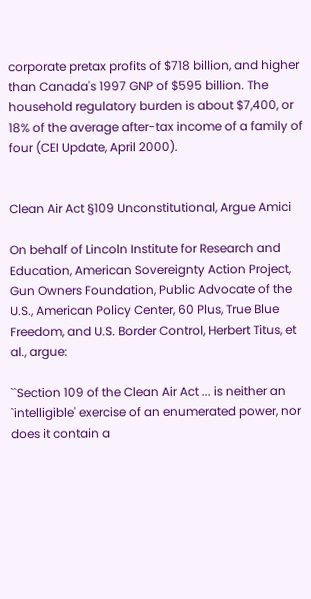corporate pretax profits of $718 billion, and higher than Canada's 1997 GNP of $595 billion. The household regulatory burden is about $7,400, or 18% of the average after-tax income of a family of four (CEI Update, April 2000).


Clean Air Act §109 Unconstitutional, Argue Amici

On behalf of Lincoln Institute for Research and Education, American Sovereignty Action Project, Gun Owners Foundation, Public Advocate of the U.S., American Policy Center, 60 Plus, True Blue Freedom, and U.S. Border Control, Herbert Titus, et al., argue:

``Section 109 of the Clean Air Act ... is neither an `intelligible' exercise of an enumerated power, nor does it contain a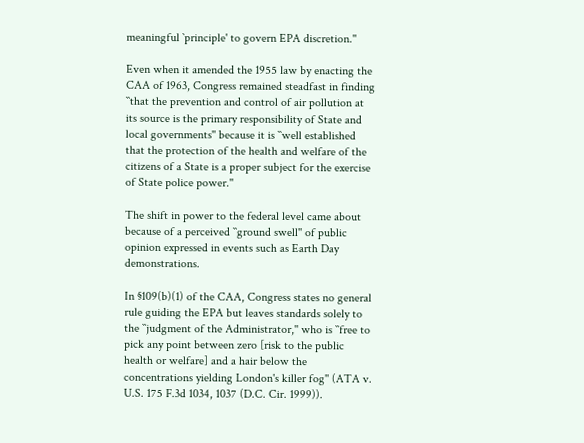meaningful `principle' to govern EPA discretion.''

Even when it amended the 1955 law by enacting the CAA of 1963, Congress remained steadfast in finding ``that the prevention and control of air pollution at its source is the primary responsibility of State and local governments'' because it is ``well established that the protection of the health and welfare of the citizens of a State is a proper subject for the exercise of State police power.''

The shift in power to the federal level came about because of a perceived ``ground swell'' of public opinion expressed in events such as Earth Day demonstrations.

In §109(b)(1) of the CAA, Congress states no general rule guiding the EPA but leaves standards solely to the ``judgment of the Administrator,'' who is ``free to pick any point between zero [risk to the public health or welfare] and a hair below the concentrations yielding London's killer fog'' (ATA v. U.S. 175 F.3d 1034, 1037 (D.C. Cir. 1999)).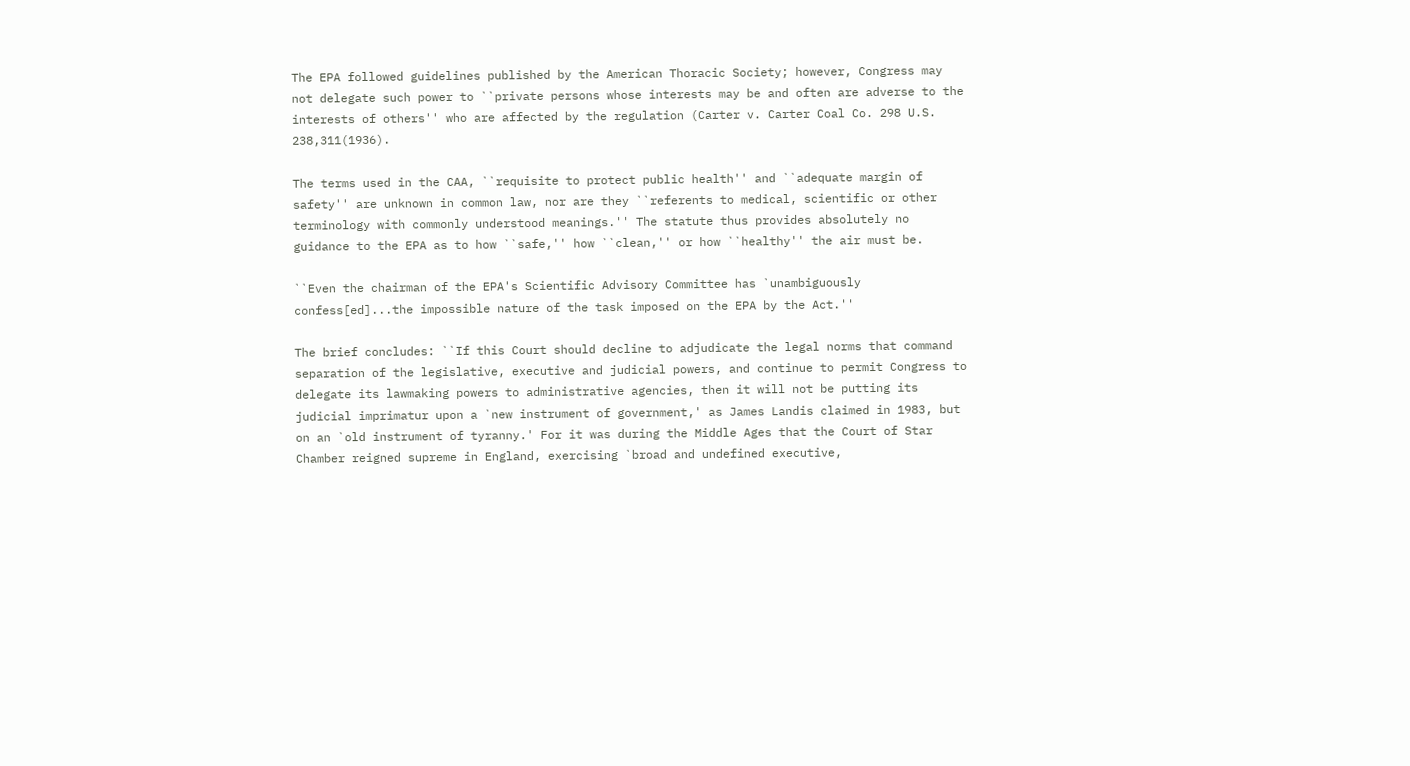The EPA followed guidelines published by the American Thoracic Society; however, Congress may not delegate such power to ``private persons whose interests may be and often are adverse to the interests of others'' who are affected by the regulation (Carter v. Carter Coal Co. 298 U.S. 238,311(1936).

The terms used in the CAA, ``requisite to protect public health'' and ``adequate margin of safety'' are unknown in common law, nor are they ``referents to medical, scientific or other terminology with commonly understood meanings.'' The statute thus provides absolutely no guidance to the EPA as to how ``safe,'' how ``clean,'' or how ``healthy'' the air must be.

``Even the chairman of the EPA's Scientific Advisory Committee has `unambiguously confess[ed]...the impossible nature of the task imposed on the EPA by the Act.''

The brief concludes: ``If this Court should decline to adjudicate the legal norms that command separation of the legislative, executive and judicial powers, and continue to permit Congress to delegate its lawmaking powers to administrative agencies, then it will not be putting its judicial imprimatur upon a `new instrument of government,' as James Landis claimed in 1983, but on an `old instrument of tyranny.' For it was during the Middle Ages that the Court of Star Chamber reigned supreme in England, exercising `broad and undefined executive,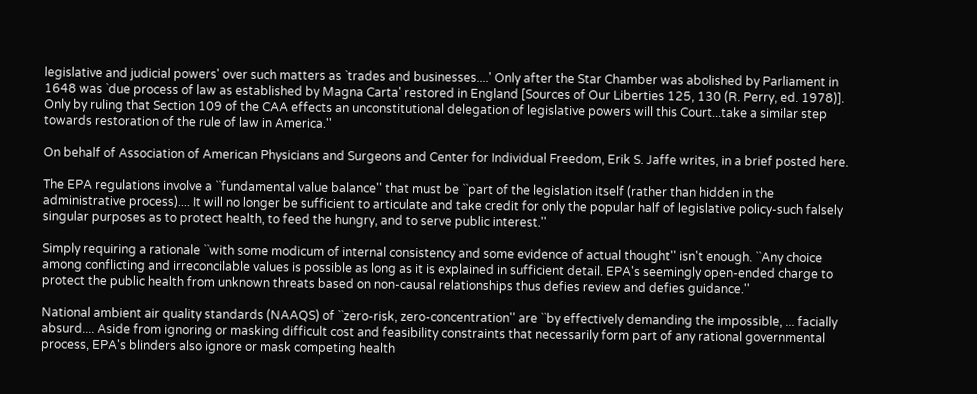legislative and judicial powers' over such matters as `trades and businesses....' Only after the Star Chamber was abolished by Parliament in 1648 was `due process of law as established by Magna Carta' restored in England [Sources of Our Liberties 125, 130 (R. Perry, ed. 1978)]. Only by ruling that Section 109 of the CAA effects an unconstitutional delegation of legislative powers will this Court...take a similar step towards restoration of the rule of law in America.''

On behalf of Association of American Physicians and Surgeons and Center for Individual Freedom, Erik S. Jaffe writes, in a brief posted here.

The EPA regulations involve a ``fundamental value balance'' that must be ``part of the legislation itself (rather than hidden in the administrative process).... It will no longer be sufficient to articulate and take credit for only the popular half of legislative policy-such falsely singular purposes as to protect health, to feed the hungry, and to serve public interest.''

Simply requiring a rationale ``with some modicum of internal consistency and some evidence of actual thought'' isn't enough. ``Any choice among conflicting and irreconcilable values is possible as long as it is explained in sufficient detail. EPA's seemingly open-ended charge to protect the public health from unknown threats based on non-causal relationships thus defies review and defies guidance.''

National ambient air quality standards (NAAQS) of ``zero-risk, zero-concentration'' are ``by effectively demanding the impossible, ... facially absurd.... Aside from ignoring or masking difficult cost and feasibility constraints that necessarily form part of any rational governmental process, EPA's blinders also ignore or mask competing health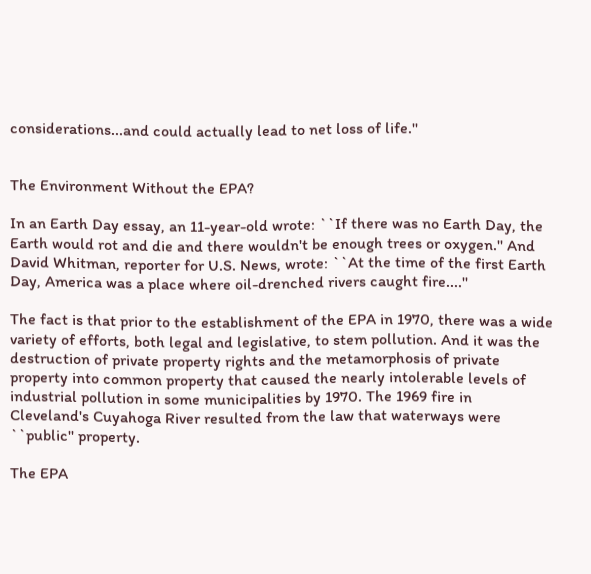considerations...and could actually lead to net loss of life.''


The Environment Without the EPA?

In an Earth Day essay, an 11-year-old wrote: ``If there was no Earth Day, the Earth would rot and die and there wouldn't be enough trees or oxygen.'' And David Whitman, reporter for U.S. News, wrote: ``At the time of the first Earth Day, America was a place where oil-drenched rivers caught fire....''

The fact is that prior to the establishment of the EPA in 1970, there was a wide variety of efforts, both legal and legislative, to stem pollution. And it was the destruction of private property rights and the metamorphosis of private property into common property that caused the nearly intolerable levels of industrial pollution in some municipalities by 1970. The 1969 fire in Cleveland's Cuyahoga River resulted from the law that waterways were ``public'' property.

The EPA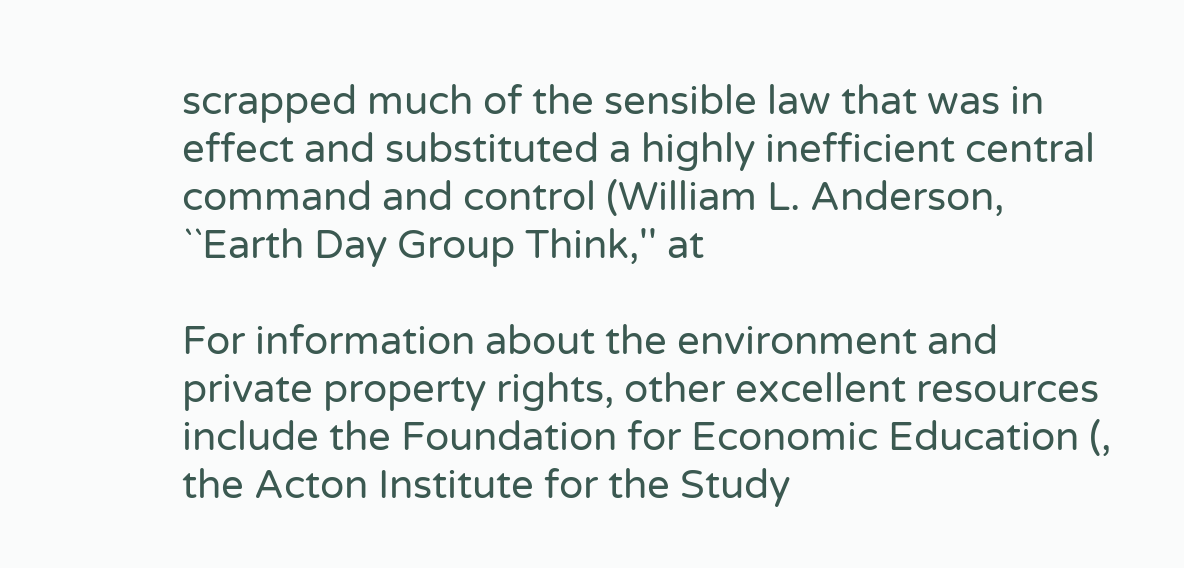scrapped much of the sensible law that was in effect and substituted a highly inefficient central command and control (William L. Anderson, ``Earth Day Group Think,'' at

For information about the environment and private property rights, other excellent resources include the Foundation for Economic Education (, the Acton Institute for the Study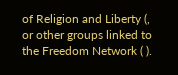of Religion and Liberty (, or other groups linked to the Freedom Network ( ).